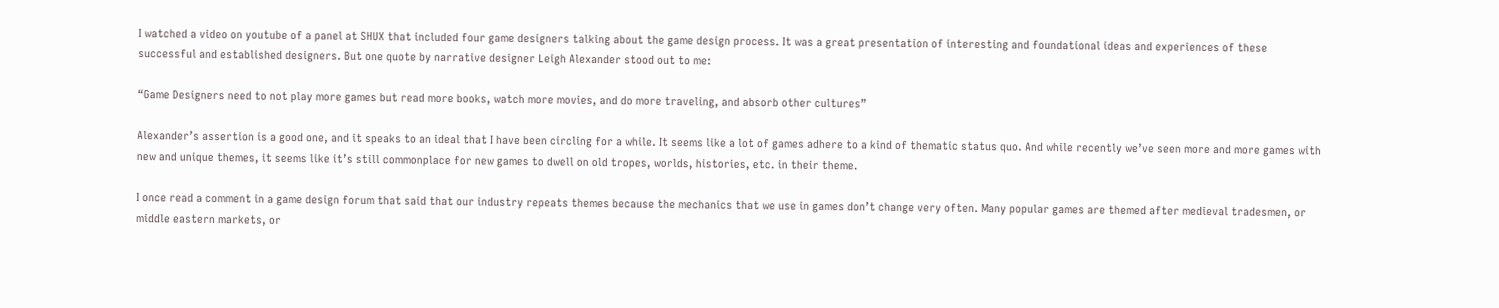I watched a video on youtube of a panel at SHUX that included four game designers talking about the game design process. It was a great presentation of interesting and foundational ideas and experiences of these successful and established designers. But one quote by narrative designer Leigh Alexander stood out to me:

“Game Designers need to not play more games but read more books, watch more movies, and do more traveling, and absorb other cultures”

Alexander’s assertion is a good one, and it speaks to an ideal that I have been circling for a while. It seems like a lot of games adhere to a kind of thematic status quo. And while recently we’ve seen more and more games with new and unique themes, it seems like it’s still commonplace for new games to dwell on old tropes, worlds, histories, etc. in their theme.

I once read a comment in a game design forum that said that our industry repeats themes because the mechanics that we use in games don’t change very often. Many popular games are themed after medieval tradesmen, or middle eastern markets, or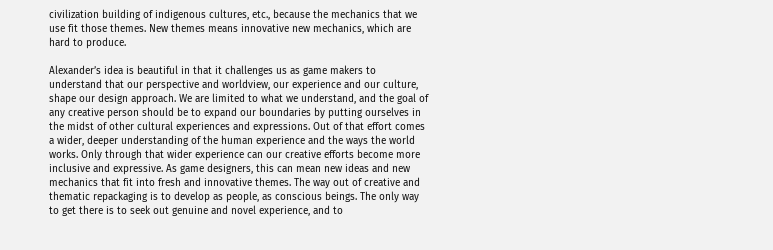civilization building of indigenous cultures, etc., because the mechanics that we use fit those themes. New themes means innovative new mechanics, which are hard to produce.

Alexander’s idea is beautiful in that it challenges us as game makers to understand that our perspective and worldview, our experience and our culture, shape our design approach. We are limited to what we understand, and the goal of any creative person should be to expand our boundaries by putting ourselves in the midst of other cultural experiences and expressions. Out of that effort comes a wider, deeper understanding of the human experience and the ways the world works. Only through that wider experience can our creative efforts become more inclusive and expressive. As game designers, this can mean new ideas and new mechanics that fit into fresh and innovative themes. The way out of creative and thematic repackaging is to develop as people, as conscious beings. The only way to get there is to seek out genuine and novel experience, and to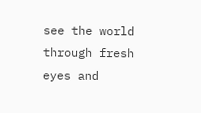see the world through fresh eyes and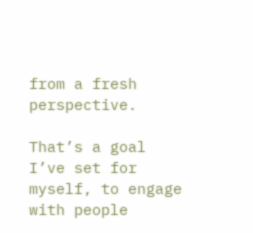from a fresh perspective.

That’s a goal I’ve set for myself, to engage with people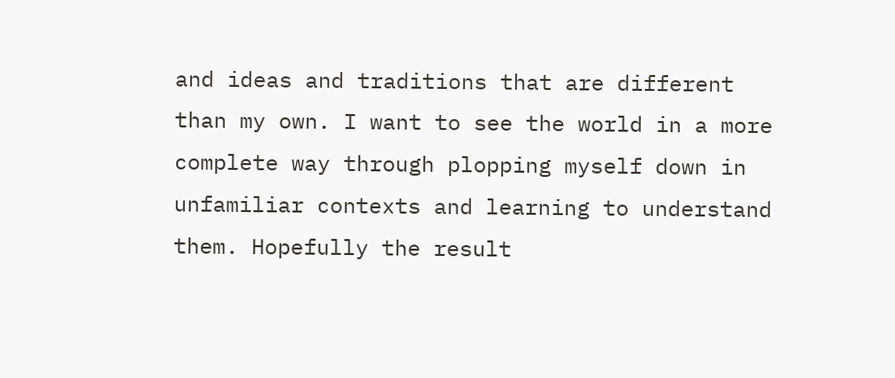and ideas and traditions that are different than my own. I want to see the world in a more complete way through plopping myself down in unfamiliar contexts and learning to understand them. Hopefully the result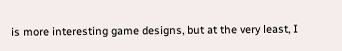is more interesting game designs, but at the very least, I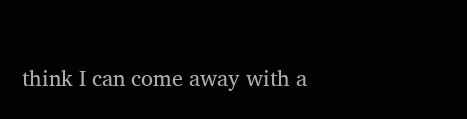think I can come away with a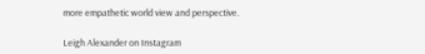more empathetic world view and perspective.

Leigh Alexander on Instagram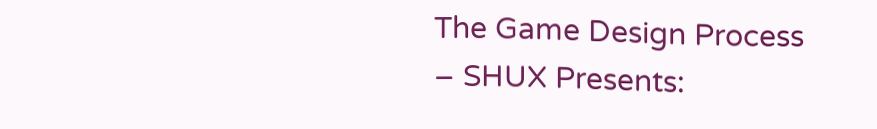The Game Design Process – SHUX Presents: